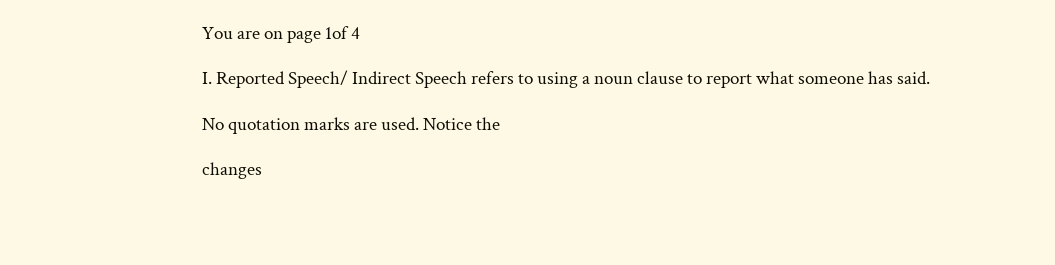You are on page 1of 4

I. Reported Speech/ Indirect Speech refers to using a noun clause to report what someone has said.

No quotation marks are used. Notice the

changes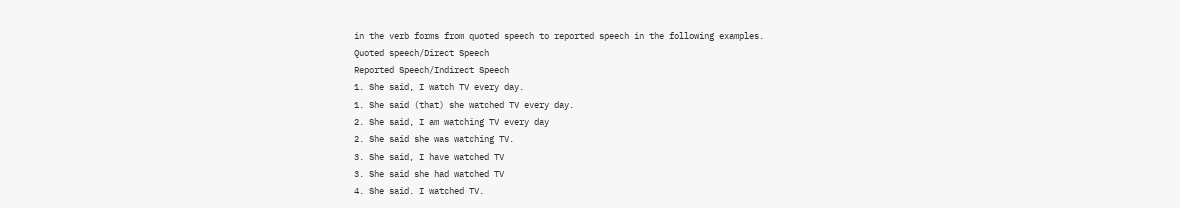in the verb forms from quoted speech to reported speech in the following examples.
Quoted speech/Direct Speech
Reported Speech/Indirect Speech
1. She said, I watch TV every day.
1. She said (that) she watched TV every day.
2. She said, I am watching TV every day
2. She said she was watching TV.
3. She said, I have watched TV
3. She said she had watched TV
4. She said. I watched TV.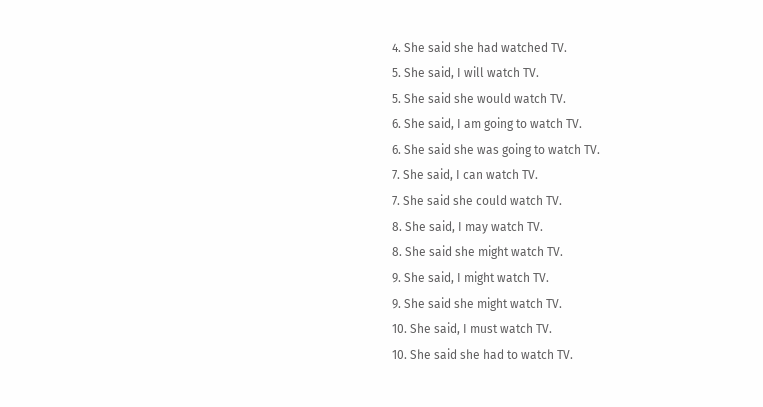4. She said she had watched TV.
5. She said, I will watch TV.
5. She said she would watch TV.
6. She said, I am going to watch TV.
6. She said she was going to watch TV.
7. She said, I can watch TV.
7. She said she could watch TV.
8. She said, I may watch TV.
8. She said she might watch TV.
9. She said, I might watch TV.
9. She said she might watch TV.
10. She said, I must watch TV.
10. She said she had to watch TV.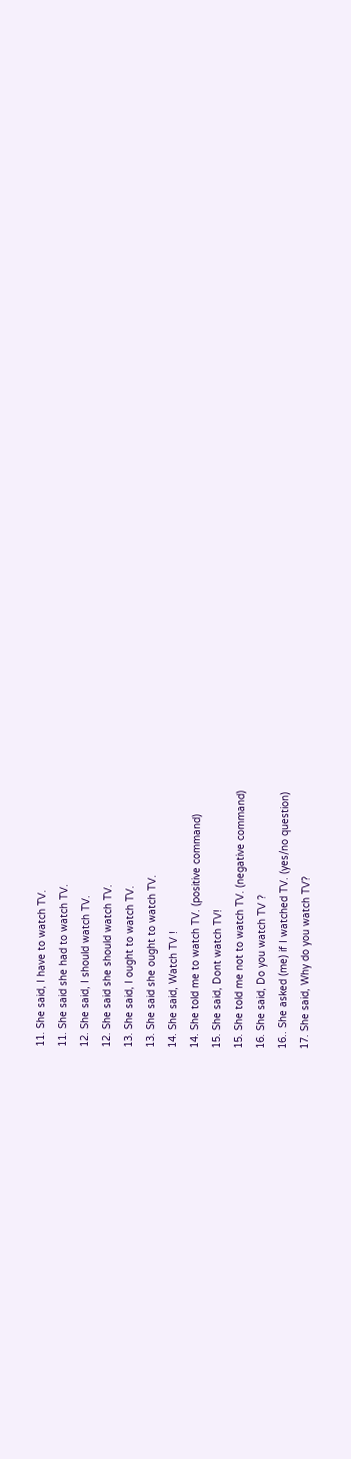11. She said, I have to watch TV.
11. She said she had to watch TV.
12. She said, I should watch TV.
12. She said she should watch TV.
13. She said, I ought to watch TV.
13. She said she ought to watch TV.
14. She said, Watch TV !
14. She told me to watch TV. (positive command)
15. She said, Dont watch TV!
15. She told me not to watch TV. (negative command)
16. She said, Do you watch TV ?
16.. She asked (me) if I watched TV. (yes/no question)
17. She said, Why do you watch TV?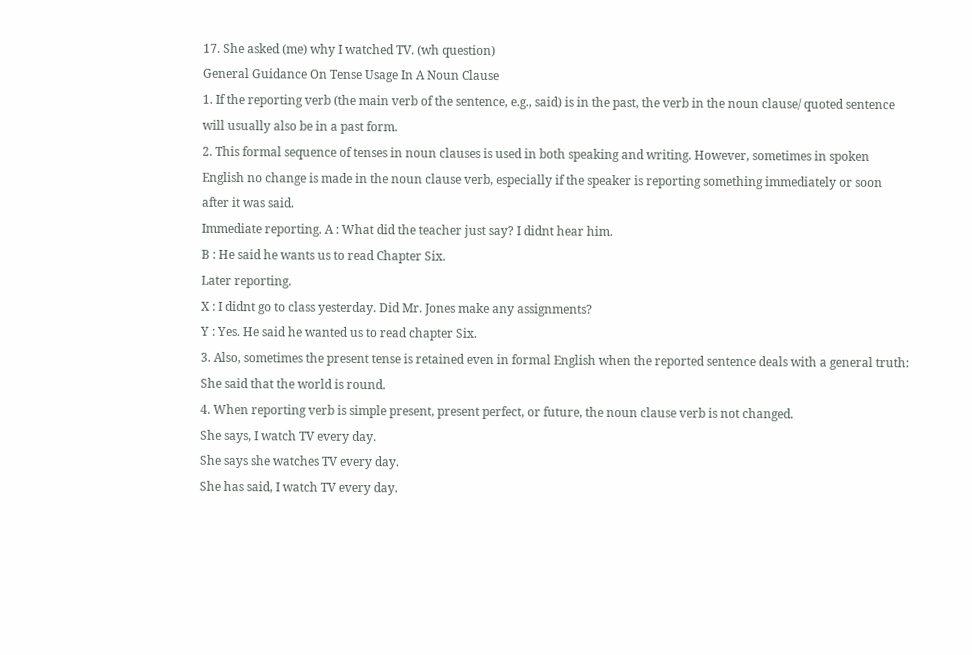17. She asked (me) why I watched TV. (wh question)
General Guidance On Tense Usage In A Noun Clause
1. If the reporting verb (the main verb of the sentence, e.g., said) is in the past, the verb in the noun clause/ quoted sentence
will usually also be in a past form.
2. This formal sequence of tenses in noun clauses is used in both speaking and writing. However, sometimes in spoken
English no change is made in the noun clause verb, especially if the speaker is reporting something immediately or soon
after it was said.
Immediate reporting. A : What did the teacher just say? I didnt hear him.
B : He said he wants us to read Chapter Six.
Later reporting.
X : I didnt go to class yesterday. Did Mr. Jones make any assignments?
Y : Yes. He said he wanted us to read chapter Six.
3. Also, sometimes the present tense is retained even in formal English when the reported sentence deals with a general truth:
She said that the world is round.
4. When reporting verb is simple present, present perfect, or future, the noun clause verb is not changed.
She says, I watch TV every day.
She says she watches TV every day.
She has said, I watch TV every day.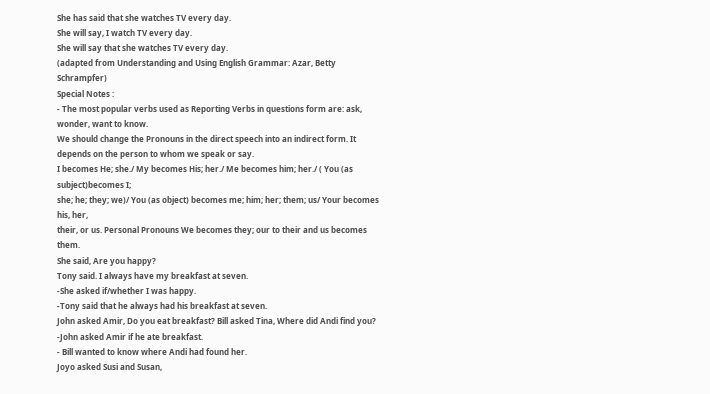She has said that she watches TV every day.
She will say, I watch TV every day.
She will say that she watches TV every day.
(adapted from Understanding and Using English Grammar: Azar, Betty Schrampfer)
Special Notes :
- The most popular verbs used as Reporting Verbs in questions form are: ask, wonder, want to know.
We should change the Pronouns in the direct speech into an indirect form. It depends on the person to whom we speak or say.
I becomes He; she./ My becomes His; her./ Me becomes him; her./ ( You (as subject)becomes I;
she; he; they; we)/ You (as object) becomes me; him; her; them; us/ Your becomes his, her,
their, or us. Personal Pronouns We becomes they; our to their and us becomes them.
She said, Are you happy?
Tony said. I always have my breakfast at seven.
-She asked if/whether I was happy.
-Tony said that he always had his breakfast at seven.
John asked Amir, Do you eat breakfast? Bill asked Tina, Where did Andi find you?
-John asked Amir if he ate breakfast.
- Bill wanted to know where Andi had found her.
Joyo asked Susi and Susan,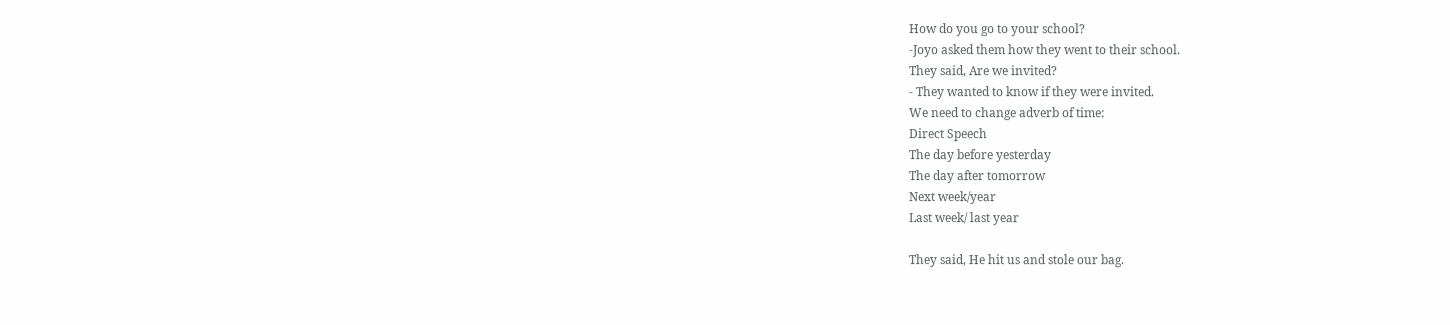How do you go to your school?
-Joyo asked them how they went to their school.
They said, Are we invited?
- They wanted to know if they were invited.
We need to change adverb of time:
Direct Speech
The day before yesterday
The day after tomorrow
Next week/year
Last week/ last year

They said, He hit us and stole our bag.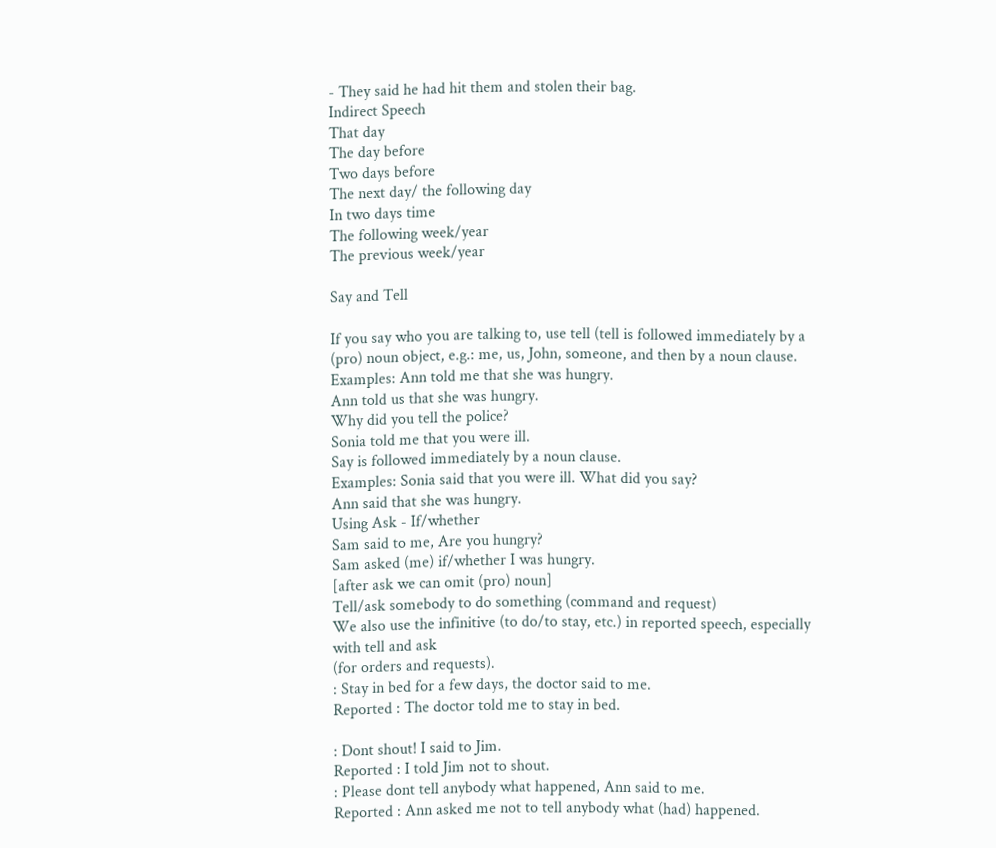- They said he had hit them and stolen their bag.
Indirect Speech
That day
The day before
Two days before
The next day/ the following day
In two days time
The following week/year
The previous week/year

Say and Tell

If you say who you are talking to, use tell (tell is followed immediately by a (pro) noun object, e.g.: me, us, John, someone, and then by a noun clause.
Examples: Ann told me that she was hungry.
Ann told us that she was hungry.
Why did you tell the police?
Sonia told me that you were ill.
Say is followed immediately by a noun clause.
Examples: Sonia said that you were ill. What did you say?
Ann said that she was hungry.
Using Ask - If/whether
Sam said to me, Are you hungry?
Sam asked (me) if/whether I was hungry.
[after ask we can omit (pro) noun]
Tell/ask somebody to do something (command and request)
We also use the infinitive (to do/to stay, etc.) in reported speech, especially with tell and ask
(for orders and requests).
: Stay in bed for a few days, the doctor said to me.
Reported : The doctor told me to stay in bed.

: Dont shout! I said to Jim.
Reported : I told Jim not to shout.
: Please dont tell anybody what happened, Ann said to me.
Reported : Ann asked me not to tell anybody what (had) happened.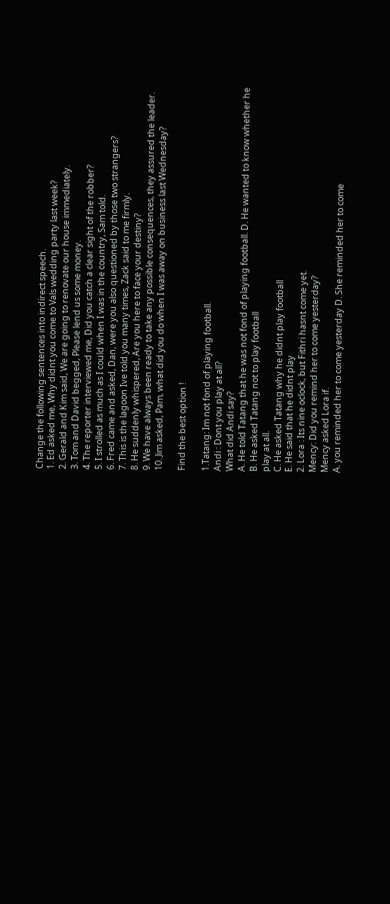Change the following sentences into indirect speech.
1. Ed asked me, Why didnt you come to Vals wedding party last week?
2. Gerald and Kim said, We are going to renovate our house immediately.
3. Tom and David begged, Please lend us some money.
4. The reporter interviewed me, Did you catch a clear sight of the robber?
5. I strolled as much as I could when I was in the country, Sam told.
6. Fred came and asked, Dan, were you also questioned by those two strangers?
7. This is the lagoon Ive told you many times, Zack said to me firmly.
8. He suddenly whispered, Are you here to face your destiny?
9. We have always been ready to take any possible consequences, they assured the leader.
10. Jim asked, Pam, what did you do when I was away on business last Wednesday?

Find the best option !

1.Tatang: Im not fond of playing football.
Andi : Dont you play at all?
What did Andi say?
A. He told Tatang that he was not fond of playing football. D. He wanted to know whether he
B. He asked Tatang not to play football
play at all.
C. He asked Tatang why he didnt play football
E. He said that he didnt play
2. Lora : Its nine oclock, but Fithri hasnt come yet.
Mency: Did you remind her to come yesterday?
Mency asked Lora if.
A. you reminded her to come yesterday D. She reminded her to come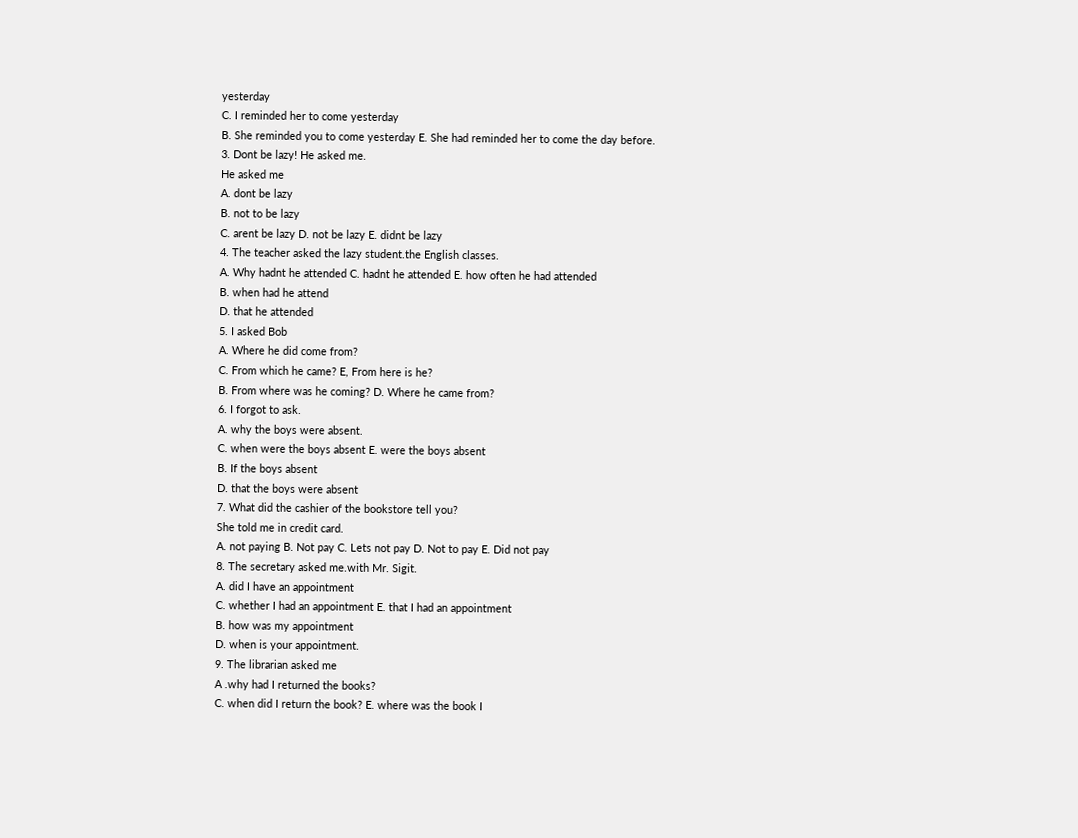yesterday
C. I reminded her to come yesterday
B. She reminded you to come yesterday E. She had reminded her to come the day before.
3. Dont be lazy! He asked me.
He asked me
A. dont be lazy
B. not to be lazy
C. arent be lazy D. not be lazy E. didnt be lazy
4. The teacher asked the lazy student.the English classes.
A. Why hadnt he attended C. hadnt he attended E. how often he had attended
B. when had he attend
D. that he attended
5. I asked Bob
A. Where he did come from?
C. From which he came? E, From here is he?
B. From where was he coming? D. Where he came from?
6. I forgot to ask.
A. why the boys were absent.
C. when were the boys absent E. were the boys absent
B. If the boys absent
D. that the boys were absent
7. What did the cashier of the bookstore tell you?
She told me in credit card.
A. not paying B. Not pay C. Lets not pay D. Not to pay E. Did not pay
8. The secretary asked me.with Mr. Sigit.
A. did I have an appointment
C. whether I had an appointment E. that I had an appointment
B. how was my appointment
D. when is your appointment.
9. The librarian asked me
A .why had I returned the books?
C. when did I return the book? E. where was the book I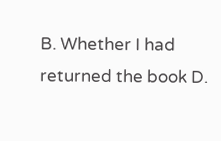B. Whether I had returned the book D.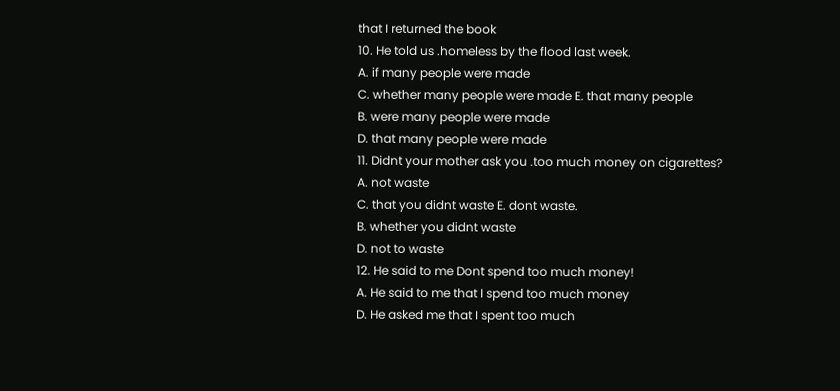that I returned the book
10. He told us .homeless by the flood last week.
A. if many people were made
C. whether many people were made E. that many people
B. were many people were made
D. that many people were made
11. Didnt your mother ask you .too much money on cigarettes?
A. not waste
C. that you didnt waste E. dont waste.
B. whether you didnt waste
D. not to waste
12. He said to me Dont spend too much money!
A. He said to me that I spend too much money
D. He asked me that I spent too much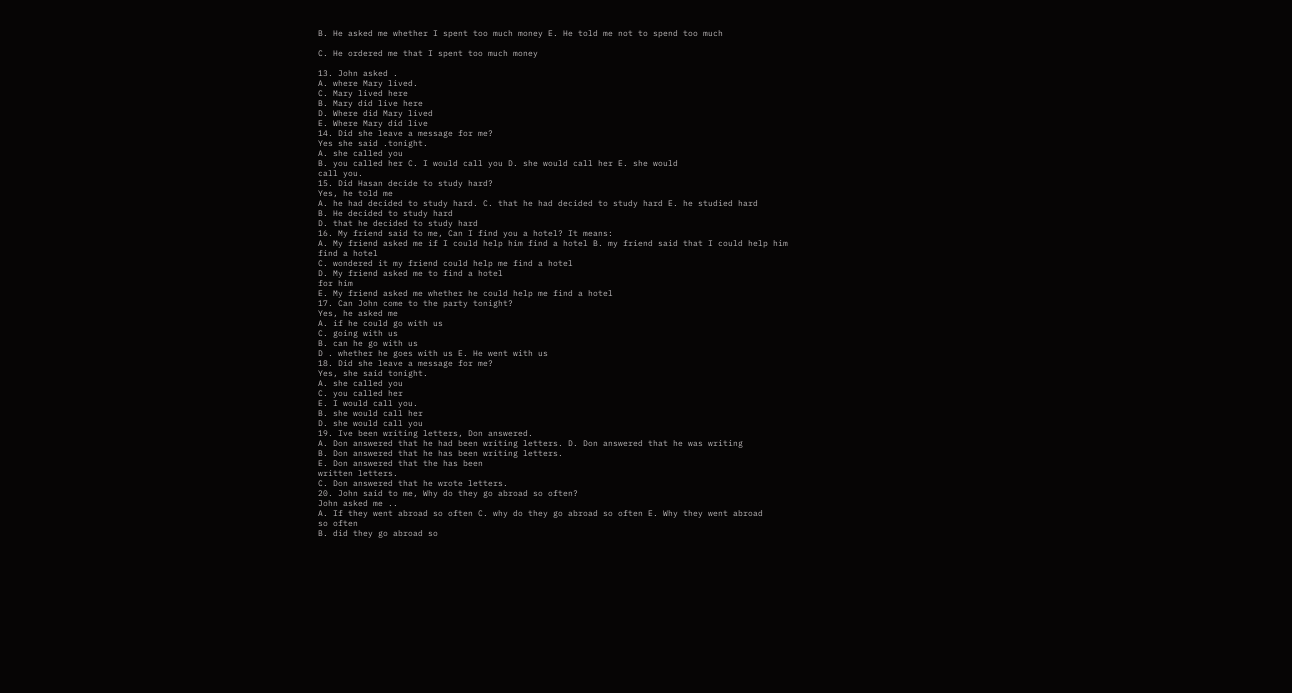B. He asked me whether I spent too much money E. He told me not to spend too much

C. He ordered me that I spent too much money

13. John asked .
A. where Mary lived.
C. Mary lived here
B. Mary did live here
D. Where did Mary lived
E. Where Mary did live
14. Did she leave a message for me?
Yes she said .tonight.
A. she called you
B. you called her C. I would call you D. she would call her E. she would
call you.
15. Did Hasan decide to study hard?
Yes, he told me
A. he had decided to study hard. C. that he had decided to study hard E. he studied hard
B. He decided to study hard
D. that he decided to study hard
16. My friend said to me, Can I find you a hotel? It means:
A. My friend asked me if I could help him find a hotel B. my friend said that I could help him
find a hotel
C. wondered it my friend could help me find a hotel
D. My friend asked me to find a hotel
for him
E. My friend asked me whether he could help me find a hotel
17. Can John come to the party tonight?
Yes, he asked me
A. if he could go with us
C. going with us
B. can he go with us
D . whether he goes with us E. He went with us
18. Did she leave a message for me?
Yes, she said tonight.
A. she called you
C. you called her
E. I would call you.
B. she would call her
D. she would call you
19. Ive been writing letters, Don answered.
A. Don answered that he had been writing letters. D. Don answered that he was writing
B. Don answered that he has been writing letters.
E. Don answered that the has been
written letters.
C. Don answered that he wrote letters.
20. John said to me, Why do they go abroad so often?
John asked me ..
A. If they went abroad so often C. why do they go abroad so often E. Why they went abroad
so often
B. did they go abroad so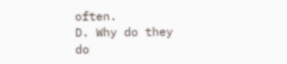often.
D. Why do they do